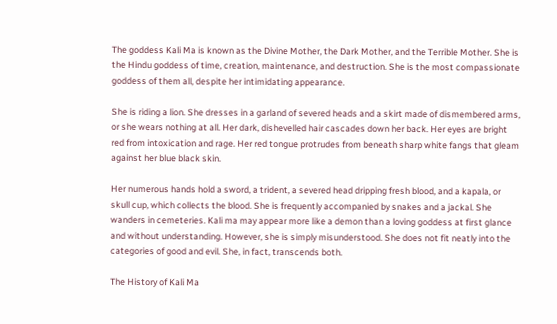The goddess Kali Ma is known as the Divine Mother, the Dark Mother, and the Terrible Mother. She is the Hindu goddess of time, creation, maintenance, and destruction. She is the most compassionate goddess of them all, despite her intimidating appearance.

She is riding a lion. She dresses in a garland of severed heads and a skirt made of dismembered arms, or she wears nothing at all. Her dark, dishevelled hair cascades down her back. Her eyes are bright red from intoxication and rage. Her red tongue protrudes from beneath sharp white fangs that gleam against her blue black skin.

Her numerous hands hold a sword, a trident, a severed head dripping fresh blood, and a kapala, or skull cup, which collects the blood. She is frequently accompanied by snakes and a jackal. She wanders in cemeteries. Kali ma may appear more like a demon than a loving goddess at first glance and without understanding. However, she is simply misunderstood. She does not fit neatly into the categories of good and evil. She, in fact, transcends both.

The History of Kali Ma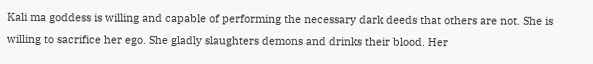Kali ma goddess is willing and capable of performing the necessary dark deeds that others are not. She is willing to sacrifice her ego. She gladly slaughters demons and drinks their blood. Her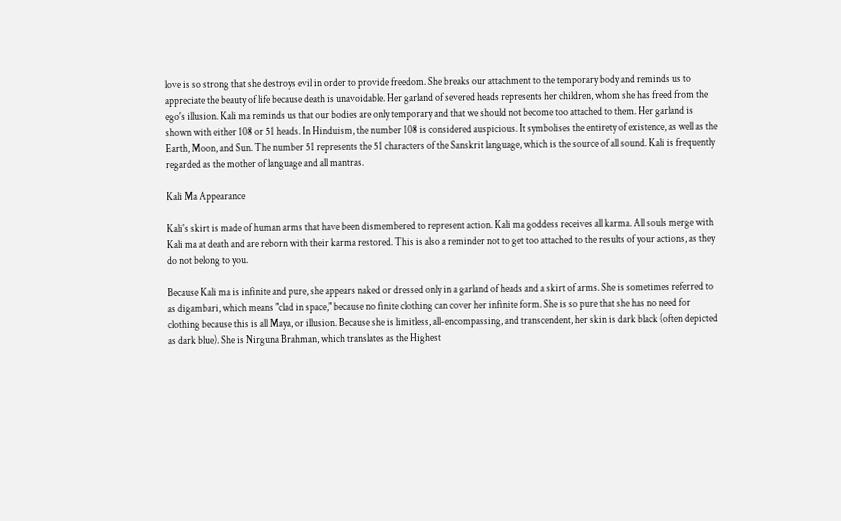love is so strong that she destroys evil in order to provide freedom. She breaks our attachment to the temporary body and reminds us to appreciate the beauty of life because death is unavoidable. Her garland of severed heads represents her children, whom she has freed from the ego's illusion. Kali ma reminds us that our bodies are only temporary and that we should not become too attached to them. Her garland is shown with either 108 or 51 heads. In Hinduism, the number 108 is considered auspicious. It symbolises the entirety of existence, as well as the Earth, Moon, and Sun. The number 51 represents the 51 characters of the Sanskrit language, which is the source of all sound. Kali is frequently regarded as the mother of language and all mantras.

Kali Ma Appearance

Kali's skirt is made of human arms that have been dismembered to represent action. Kali ma goddess receives all karma. All souls merge with Kali ma at death and are reborn with their karma restored. This is also a reminder not to get too attached to the results of your actions, as they do not belong to you.

Because Kali ma is infinite and pure, she appears naked or dressed only in a garland of heads and a skirt of arms. She is sometimes referred to as digambari, which means "clad in space," because no finite clothing can cover her infinite form. She is so pure that she has no need for clothing because this is all Maya, or illusion. Because she is limitless, all-encompassing, and transcendent, her skin is dark black (often depicted as dark blue). She is Nirguna Brahman, which translates as the Highest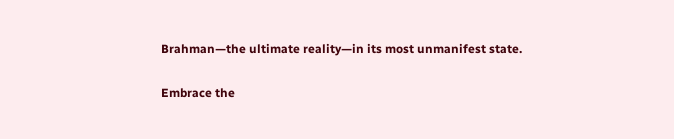Brahman—the ultimate reality—in its most unmanifest state.

Embrace the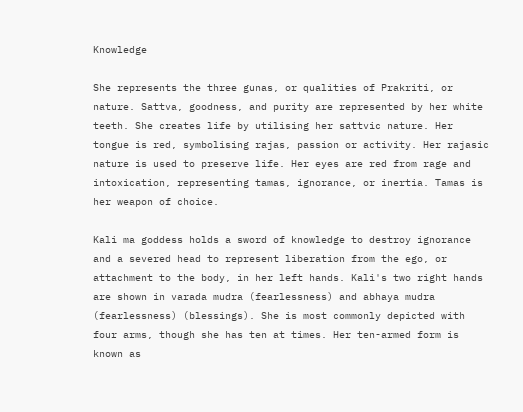Knowledge

She represents the three gunas, or qualities of Prakriti, or nature. Sattva, goodness, and purity are represented by her white teeth. She creates life by utilising her sattvic nature. Her tongue is red, symbolising rajas, passion or activity. Her rajasic nature is used to preserve life. Her eyes are red from rage and intoxication, representing tamas, ignorance, or inertia. Tamas is her weapon of choice.

Kali ma goddess holds a sword of knowledge to destroy ignorance and a severed head to represent liberation from the ego, or attachment to the body, in her left hands. Kali's two right hands are shown in varada mudra (fearlessness) and abhaya mudra (fearlessness) (blessings). She is most commonly depicted with four arms, though she has ten at times. Her ten-armed form is known as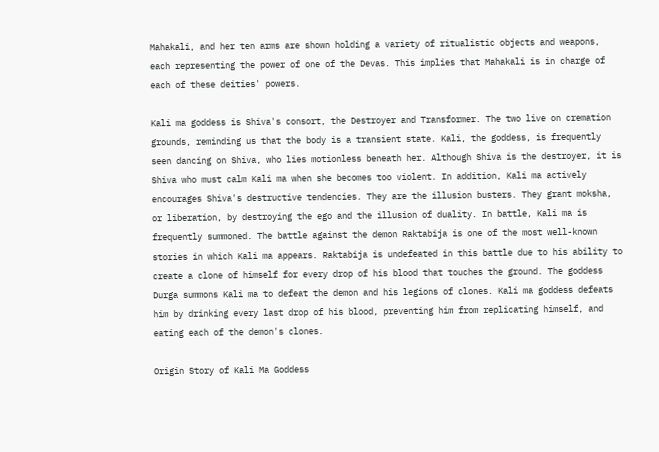Mahakali, and her ten arms are shown holding a variety of ritualistic objects and weapons, each representing the power of one of the Devas. This implies that Mahakali is in charge of each of these deities' powers.

Kali ma goddess is Shiva's consort, the Destroyer and Transformer. The two live on cremation grounds, reminding us that the body is a transient state. Kali, the goddess, is frequently seen dancing on Shiva, who lies motionless beneath her. Although Shiva is the destroyer, it is Shiva who must calm Kali ma when she becomes too violent. In addition, Kali ma actively encourages Shiva's destructive tendencies. They are the illusion busters. They grant moksha, or liberation, by destroying the ego and the illusion of duality. In battle, Kali ma is frequently summoned. The battle against the demon Raktabija is one of the most well-known stories in which Kali ma appears. Raktabija is undefeated in this battle due to his ability to create a clone of himself for every drop of his blood that touches the ground. The goddess Durga summons Kali ma to defeat the demon and his legions of clones. Kali ma goddess defeats him by drinking every last drop of his blood, preventing him from replicating himself, and eating each of the demon's clones.

Origin Story of Kali Ma Goddess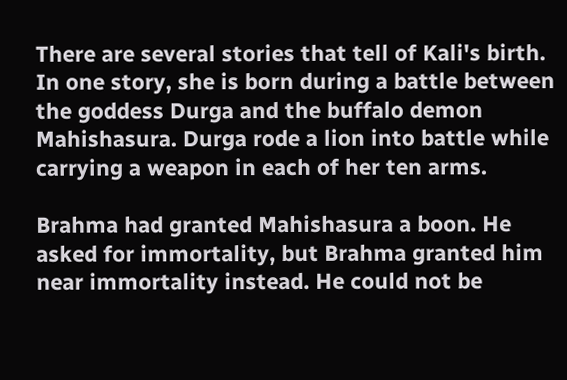There are several stories that tell of Kali's birth. In one story, she is born during a battle between the goddess Durga and the buffalo demon Mahishasura. Durga rode a lion into battle while carrying a weapon in each of her ten arms.

Brahma had granted Mahishasura a boon. He asked for immortality, but Brahma granted him near immortality instead. He could not be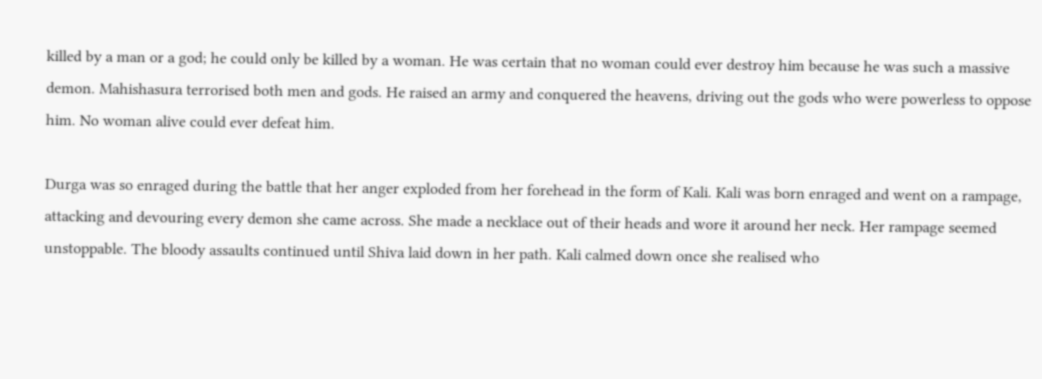killed by a man or a god; he could only be killed by a woman. He was certain that no woman could ever destroy him because he was such a massive demon. Mahishasura terrorised both men and gods. He raised an army and conquered the heavens, driving out the gods who were powerless to oppose him. No woman alive could ever defeat him.

Durga was so enraged during the battle that her anger exploded from her forehead in the form of Kali. Kali was born enraged and went on a rampage, attacking and devouring every demon she came across. She made a necklace out of their heads and wore it around her neck. Her rampage seemed unstoppable. The bloody assaults continued until Shiva laid down in her path. Kali calmed down once she realised who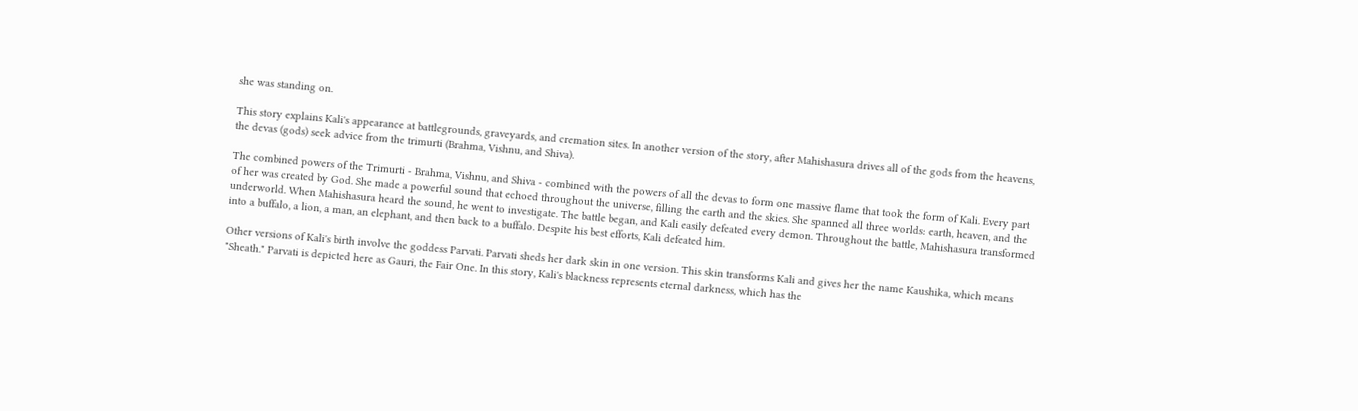she was standing on.

This story explains Kali's appearance at battlegrounds, graveyards, and cremation sites. In another version of the story, after Mahishasura drives all of the gods from the heavens, the devas (gods) seek advice from the trimurti (Brahma, Vishnu, and Shiva).

The combined powers of the Trimurti - Brahma, Vishnu, and Shiva - combined with the powers of all the devas to form one massive flame that took the form of Kali. Every part of her was created by God. She made a powerful sound that echoed throughout the universe, filling the earth and the skies. She spanned all three worlds: earth, heaven, and the underworld. When Mahishasura heard the sound, he went to investigate. The battle began, and Kali easily defeated every demon. Throughout the battle, Mahishasura transformed into a buffalo, a lion, a man, an elephant, and then back to a buffalo. Despite his best efforts, Kali defeated him.

Other versions of Kali's birth involve the goddess Parvati. Parvati sheds her dark skin in one version. This skin transforms Kali and gives her the name Kaushika, which means "Sheath." Parvati is depicted here as Gauri, the Fair One. In this story, Kali's blackness represents eternal darkness, which has the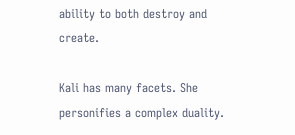ability to both destroy and create.

Kali has many facets. She personifies a complex duality.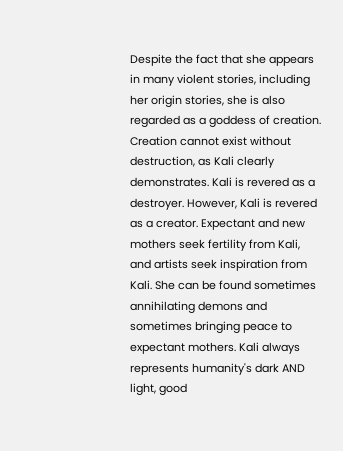Despite the fact that she appears in many violent stories, including her origin stories, she is also regarded as a goddess of creation. Creation cannot exist without destruction, as Kali clearly demonstrates. Kali is revered as a destroyer. However, Kali is revered as a creator. Expectant and new mothers seek fertility from Kali, and artists seek inspiration from Kali. She can be found sometimes annihilating demons and sometimes bringing peace to expectant mothers. Kali always represents humanity's dark AND light, good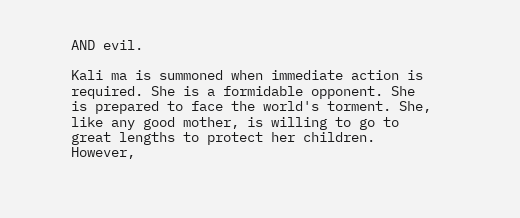AND evil.

Kali ma is summoned when immediate action is required. She is a formidable opponent. She is prepared to face the world's torment. She, like any good mother, is willing to go to great lengths to protect her children. However,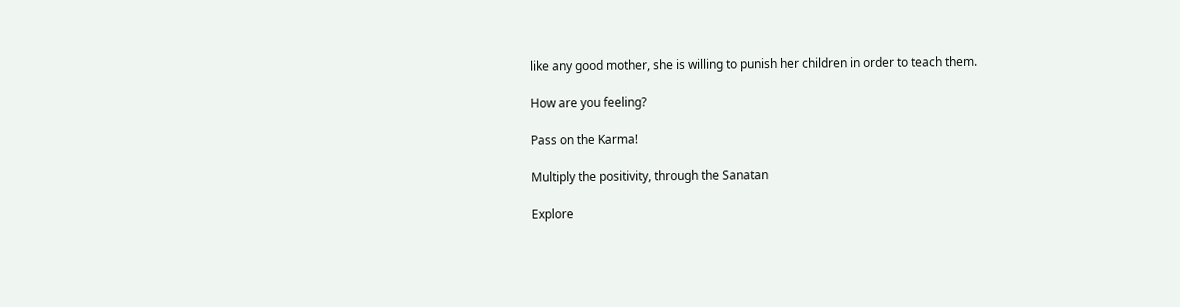like any good mother, she is willing to punish her children in order to teach them.

How are you feeling?

Pass on the Karma!

Multiply the positivity, through the Sanatan

Explore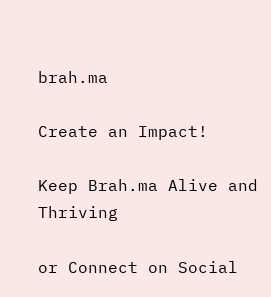brah.ma

Create an Impact!

Keep Brah.ma Alive and Thriving

or Connect on Social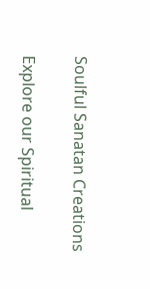Soulful Sanatan Creations

Explore our Spiritual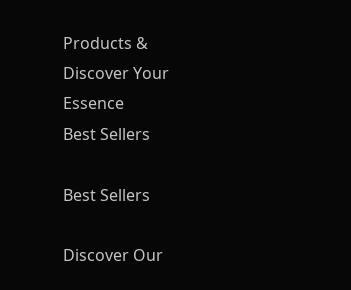Products & Discover Your Essence
Best Sellers

Best Sellers

Discover Our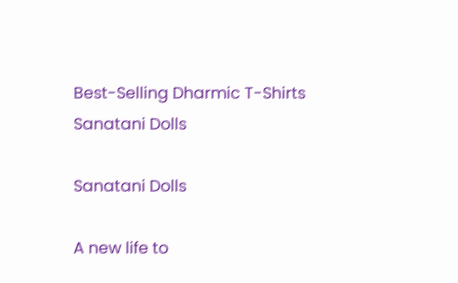Best-Selling Dharmic T-Shirts
Sanatani Dolls

Sanatani Dolls

A new life to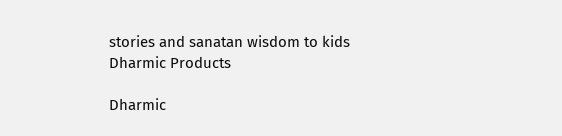stories and sanatan wisdom to kids
Dharmic Products

Dharmic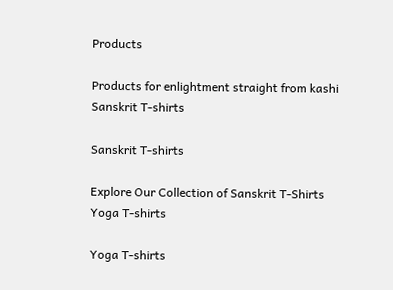Products

Products for enlightment straight from kashi
Sanskrit T-shirts

Sanskrit T-shirts

Explore Our Collection of Sanskrit T-Shirts
Yoga T-shirts

Yoga T-shirts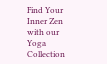Find Your Inner Zen with our Yoga Collection